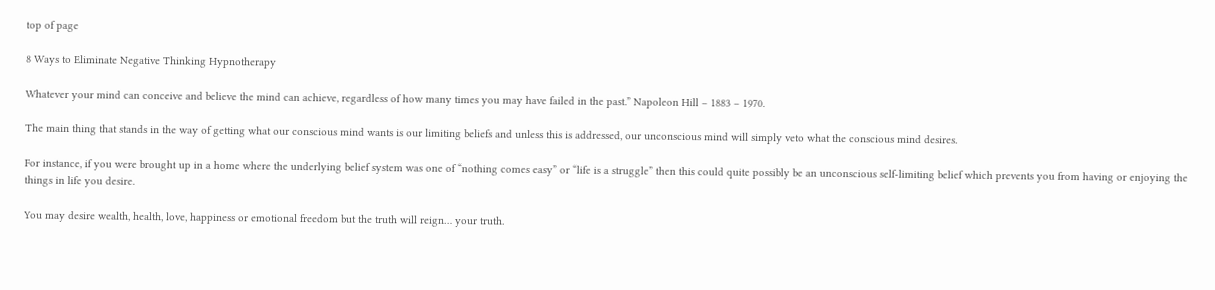top of page

8 Ways to Eliminate Negative Thinking Hypnotherapy

Whatever your mind can conceive and believe the mind can achieve, regardless of how many times you may have failed in the past.” Napoleon Hill – 1883 – 1970.

The main thing that stands in the way of getting what our conscious mind wants is our limiting beliefs and unless this is addressed, our unconscious mind will simply veto what the conscious mind desires.

For instance, if you were brought up in a home where the underlying belief system was one of “nothing comes easy” or “life is a struggle” then this could quite possibly be an unconscious self-limiting belief which prevents you from having or enjoying the things in life you desire.

You may desire wealth, health, love, happiness or emotional freedom but the truth will reign… your truth.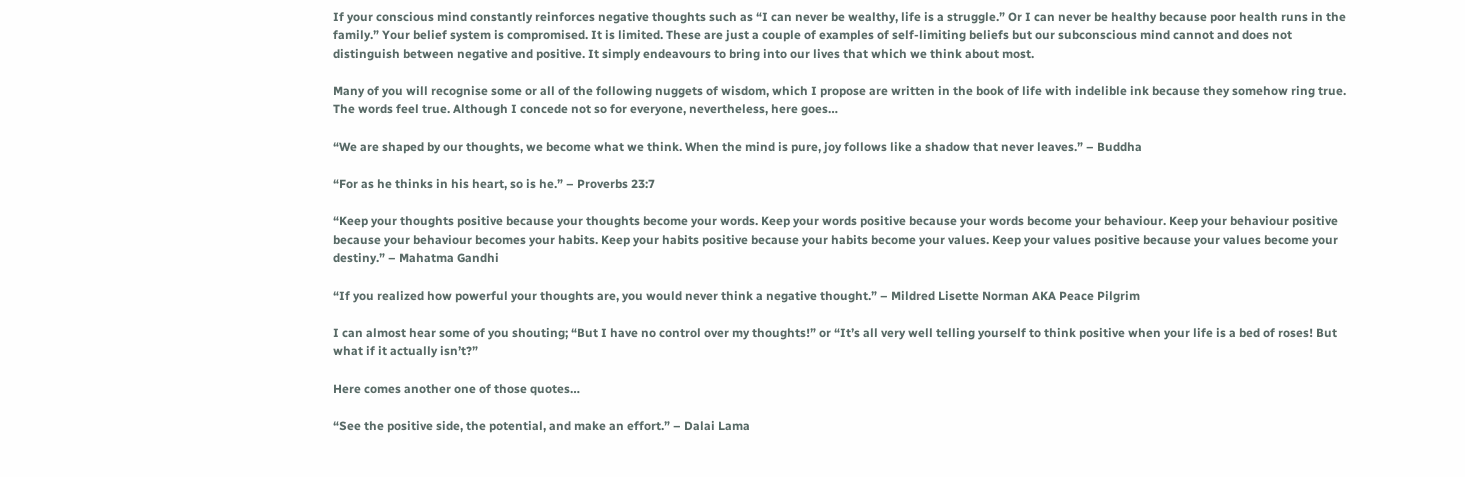If your conscious mind constantly reinforces negative thoughts such as “I can never be wealthy, life is a struggle.” Or I can never be healthy because poor health runs in the family.” Your belief system is compromised. It is limited. These are just a couple of examples of self-limiting beliefs but our subconscious mind cannot and does not distinguish between negative and positive. It simply endeavours to bring into our lives that which we think about most.

Many of you will recognise some or all of the following nuggets of wisdom, which I propose are written in the book of life with indelible ink because they somehow ring true. The words feel true. Although I concede not so for everyone, nevertheless, here goes…

“We are shaped by our thoughts, we become what we think. When the mind is pure, joy follows like a shadow that never leaves.” – Buddha

“For as he thinks in his heart, so is he.” – Proverbs 23:7

“Keep your thoughts positive because your thoughts become your words. Keep your words positive because your words become your behaviour. Keep your behaviour positive because your behaviour becomes your habits. Keep your habits positive because your habits become your values. Keep your values positive because your values become your destiny.” – Mahatma Gandhi

“If you realized how powerful your thoughts are, you would never think a negative thought.” – Mildred Lisette Norman AKA Peace Pilgrim

I can almost hear some of you shouting; “But I have no control over my thoughts!” or “It’s all very well telling yourself to think positive when your life is a bed of roses! But what if it actually isn’t?”

Here comes another one of those quotes…

“See the positive side, the potential, and make an effort.” – Dalai Lama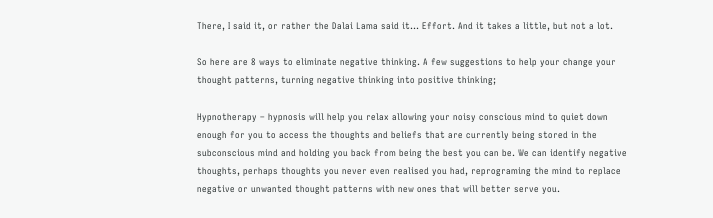There, I said it, or rather the Dalai Lama said it… Effort. And it takes a little, but not a lot.

So here are 8 ways to eliminate negative thinking. A few suggestions to help your change your thought patterns, turning negative thinking into positive thinking;

Hypnotherapy – hypnosis will help you relax allowing your noisy conscious mind to quiet down enough for you to access the thoughts and beliefs that are currently being stored in the subconscious mind and holding you back from being the best you can be. We can identify negative thoughts, perhaps thoughts you never even realised you had, reprograming the mind to replace negative or unwanted thought patterns with new ones that will better serve you.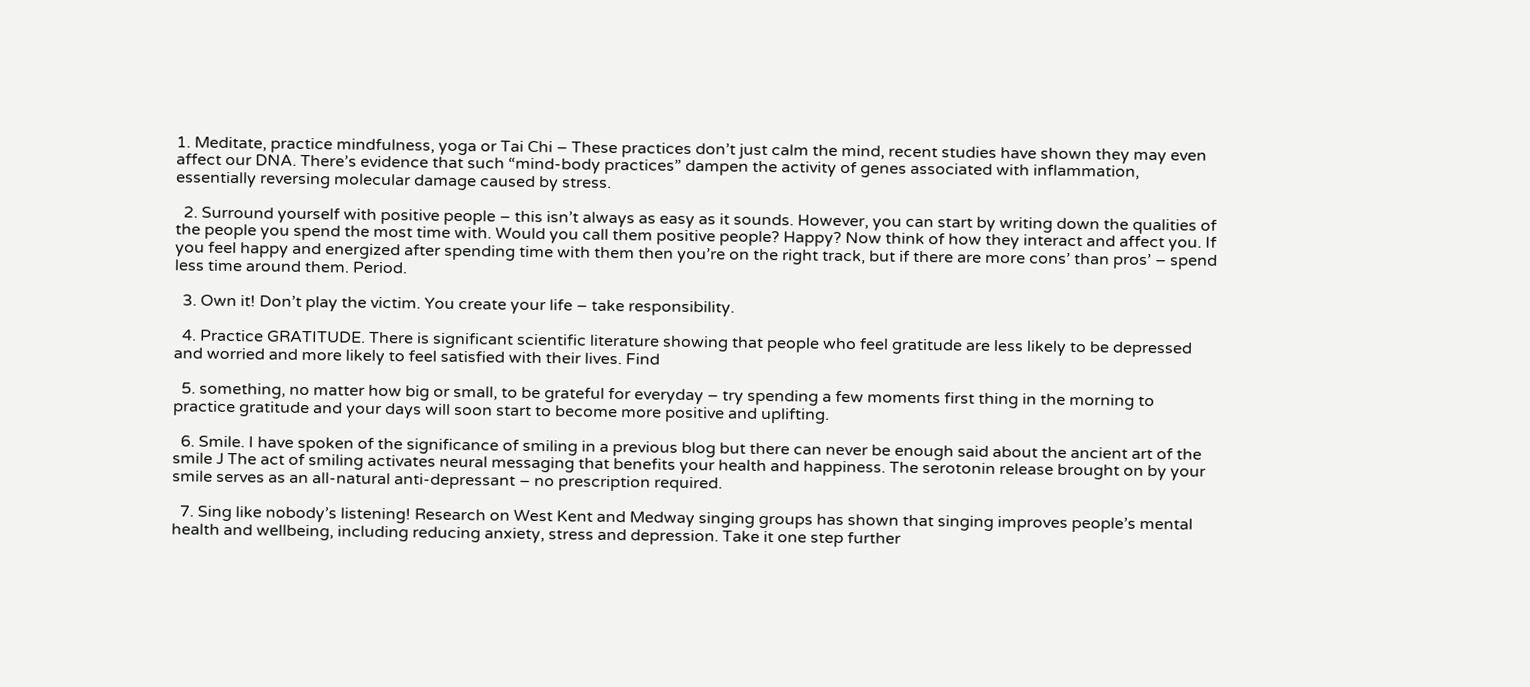1. Meditate, practice mindfulness, yoga or Tai Chi – These practices don’t just calm the mind, recent studies have shown they may even affect our DNA. There’s evidence that such “mind-body practices” dampen the activity of genes associated with inflammation, essentially reversing molecular damage caused by stress.

  2. Surround yourself with positive people – this isn’t always as easy as it sounds. However, you can start by writing down the qualities of the people you spend the most time with. Would you call them positive people? Happy? Now think of how they interact and affect you. If you feel happy and energized after spending time with them then you’re on the right track, but if there are more cons’ than pros’ – spend less time around them. Period.

  3. Own it! Don’t play the victim. You create your life – take responsibility.

  4. Practice GRATITUDE. There is significant scientific literature showing that people who feel gratitude are less likely to be depressed and worried and more likely to feel satisfied with their lives. Find

  5. something, no matter how big or small, to be grateful for everyday – try spending a few moments first thing in the morning to practice gratitude and your days will soon start to become more positive and uplifting.

  6. Smile. I have spoken of the significance of smiling in a previous blog but there can never be enough said about the ancient art of the smile J The act of smiling activates neural messaging that benefits your health and happiness. The serotonin release brought on by your smile serves as an all-natural anti-depressant – no prescription required.

  7. Sing like nobody’s listening! Research on West Kent and Medway singing groups has shown that singing improves people’s mental health and wellbeing, including reducing anxiety, stress and depression. Take it one step further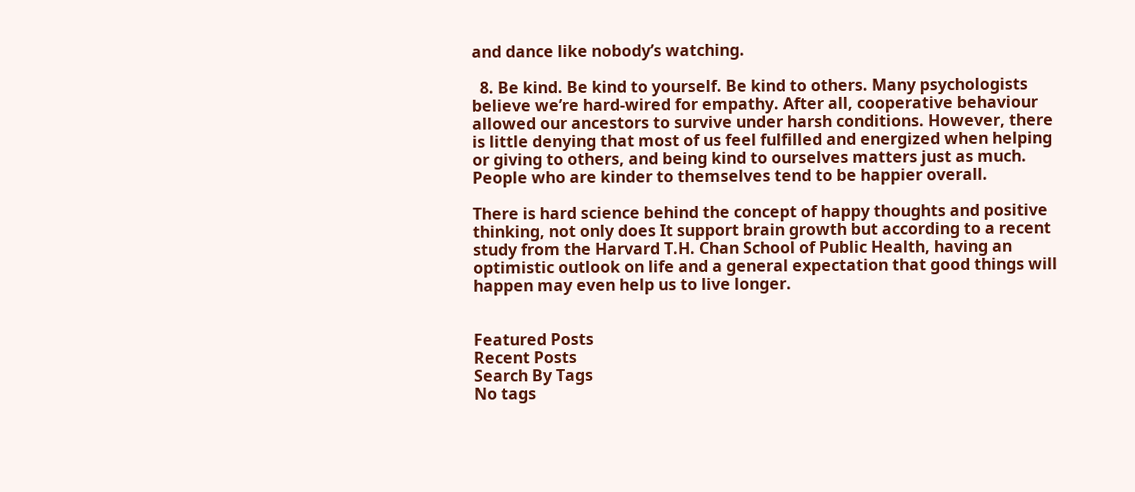and dance like nobody’s watching.

  8. Be kind. Be kind to yourself. Be kind to others. Many psychologists believe we’re hard-wired for empathy. After all, cooperative behaviour allowed our ancestors to survive under harsh conditions. However, there is little denying that most of us feel fulfilled and energized when helping or giving to others, and being kind to ourselves matters just as much. People who are kinder to themselves tend to be happier overall.

There is hard science behind the concept of happy thoughts and positive thinking, not only does It support brain growth but according to a recent study from the Harvard T.H. Chan School of Public Health, having an optimistic outlook on life and a general expectation that good things will happen may even help us to live longer.


Featured Posts
Recent Posts
Search By Tags
No tags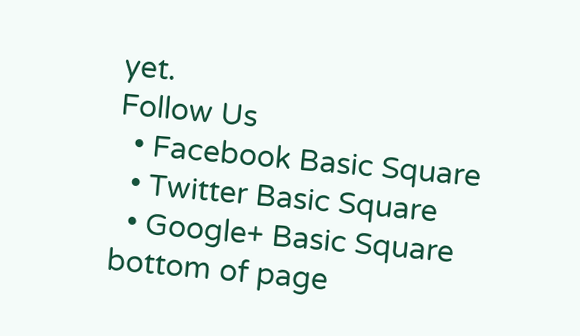yet.
Follow Us
  • Facebook Basic Square
  • Twitter Basic Square
  • Google+ Basic Square
bottom of page